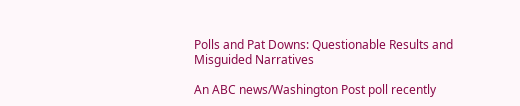Polls and Pat Downs: Questionable Results and Misguided Narratives

An ABC news/Washington Post poll recently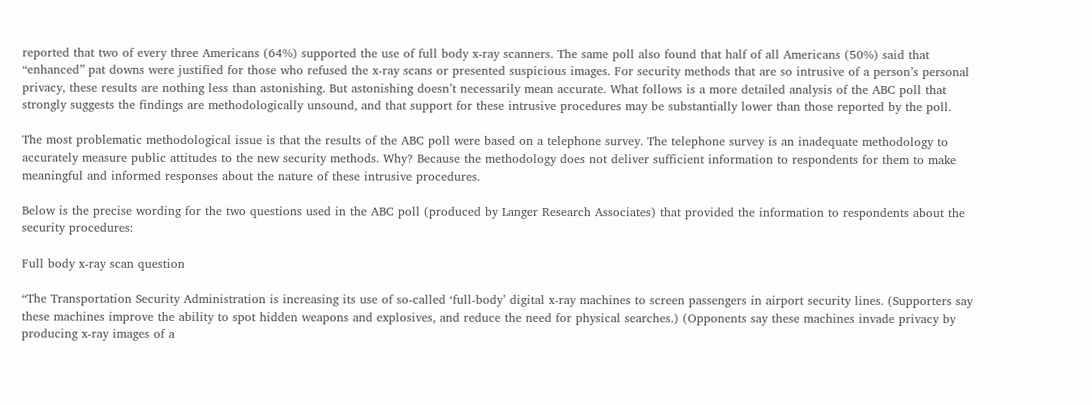reported that two of every three Americans (64%) supported the use of full body x-ray scanners. The same poll also found that half of all Americans (50%) said that “enhanced” pat downs were justified for those who refused the x-ray scans or presented suspicious images. For security methods that are so intrusive of a person’s personal privacy, these results are nothing less than astonishing. But astonishing doesn’t necessarily mean accurate. What follows is a more detailed analysis of the ABC poll that strongly suggests the findings are methodologically unsound, and that support for these intrusive procedures may be substantially lower than those reported by the poll.

The most problematic methodological issue is that the results of the ABC poll were based on a telephone survey. The telephone survey is an inadequate methodology to accurately measure public attitudes to the new security methods. Why? Because the methodology does not deliver sufficient information to respondents for them to make meaningful and informed responses about the nature of these intrusive procedures.

Below is the precise wording for the two questions used in the ABC poll (produced by Langer Research Associates) that provided the information to respondents about the security procedures:

Full body x-ray scan question

“The Transportation Security Administration is increasing its use of so-called ‘full-body’ digital x-ray machines to screen passengers in airport security lines. (Supporters say these machines improve the ability to spot hidden weapons and explosives, and reduce the need for physical searches.) (Opponents say these machines invade privacy by producing x-ray images of a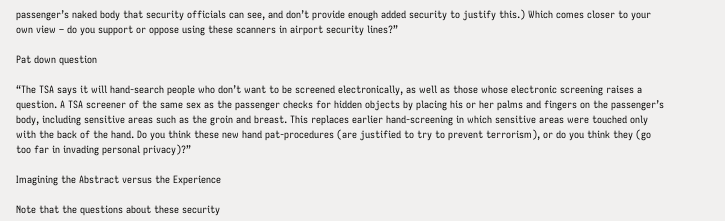passenger’s naked body that security officials can see, and don’t provide enough added security to justify this.) Which comes closer to your own view – do you support or oppose using these scanners in airport security lines?”

Pat down question

“The TSA says it will hand-search people who don’t want to be screened electronically, as well as those whose electronic screening raises a question. A TSA screener of the same sex as the passenger checks for hidden objects by placing his or her palms and fingers on the passenger’s body, including sensitive areas such as the groin and breast. This replaces earlier hand-screening in which sensitive areas were touched only with the back of the hand. Do you think these new hand pat-procedures (are justified to try to prevent terrorism), or do you think they (go too far in invading personal privacy)?”

Imagining the Abstract versus the Experience

Note that the questions about these security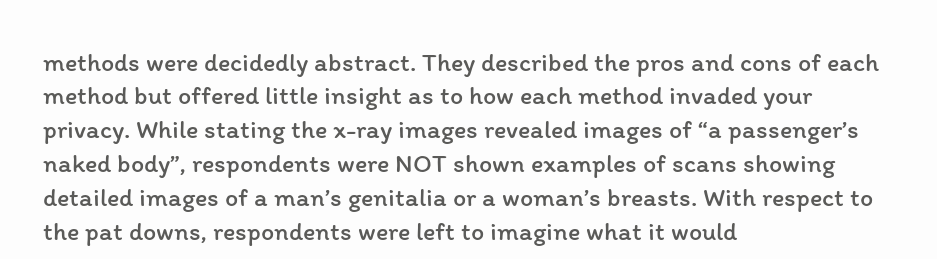methods were decidedly abstract. They described the pros and cons of each method but offered little insight as to how each method invaded your privacy. While stating the x-ray images revealed images of “a passenger’s naked body”, respondents were NOT shown examples of scans showing detailed images of a man’s genitalia or a woman’s breasts. With respect to the pat downs, respondents were left to imagine what it would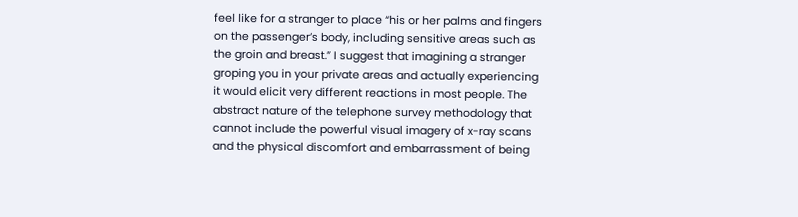feel like for a stranger to place “his or her palms and fingers on the passenger’s body, including sensitive areas such as the groin and breast.” I suggest that imagining a stranger groping you in your private areas and actually experiencing it would elicit very different reactions in most people. The abstract nature of the telephone survey methodology that cannot include the powerful visual imagery of x-ray scans and the physical discomfort and embarrassment of being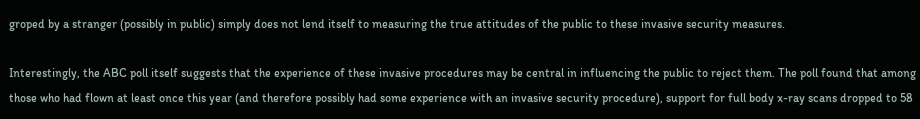groped by a stranger (possibly in public) simply does not lend itself to measuring the true attitudes of the public to these invasive security measures.

Interestingly, the ABC poll itself suggests that the experience of these invasive procedures may be central in influencing the public to reject them. The poll found that among those who had flown at least once this year (and therefore possibly had some experience with an invasive security procedure), support for full body x-ray scans dropped to 58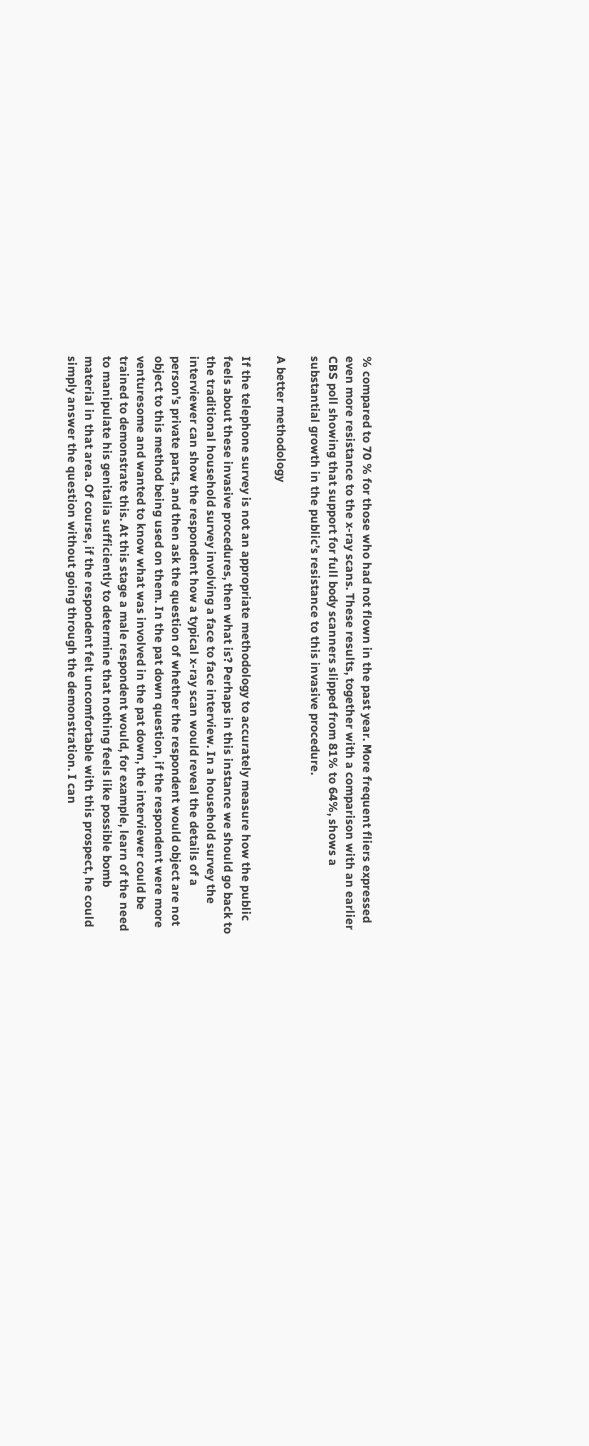% compared to 70 % for those who had not flown in the past year. More frequent fliers expressed even more resistance to the x-ray scans. These results, together with a comparison with an earlier CBS poll showing that support for full body scanners slipped from 81% to 64%, shows a substantial growth in the public’s resistance to this invasive procedure.

A better methodology

If the telephone survey is not an appropriate methodology to accurately measure how the public feels about these invasive procedures, then what is? Perhaps in this instance we should go back to the traditional household survey involving a face to face interview. In a household survey the interviewer can show the respondent how a typical x-ray scan would reveal the details of a person’s private parts, and then ask the question of whether the respondent would object are not object to this method being used on them. In the pat down question, if the respondent were more venturesome and wanted to know what was involved in the pat down, the interviewer could be trained to demonstrate this. At this stage a male respondent would, for example, learn of the need to manipulate his genitalia sufficiently to determine that nothing feels like possible bomb material in that area. Of course, if the respondent felt uncomfortable with this prospect, he could simply answer the question without going through the demonstration. I can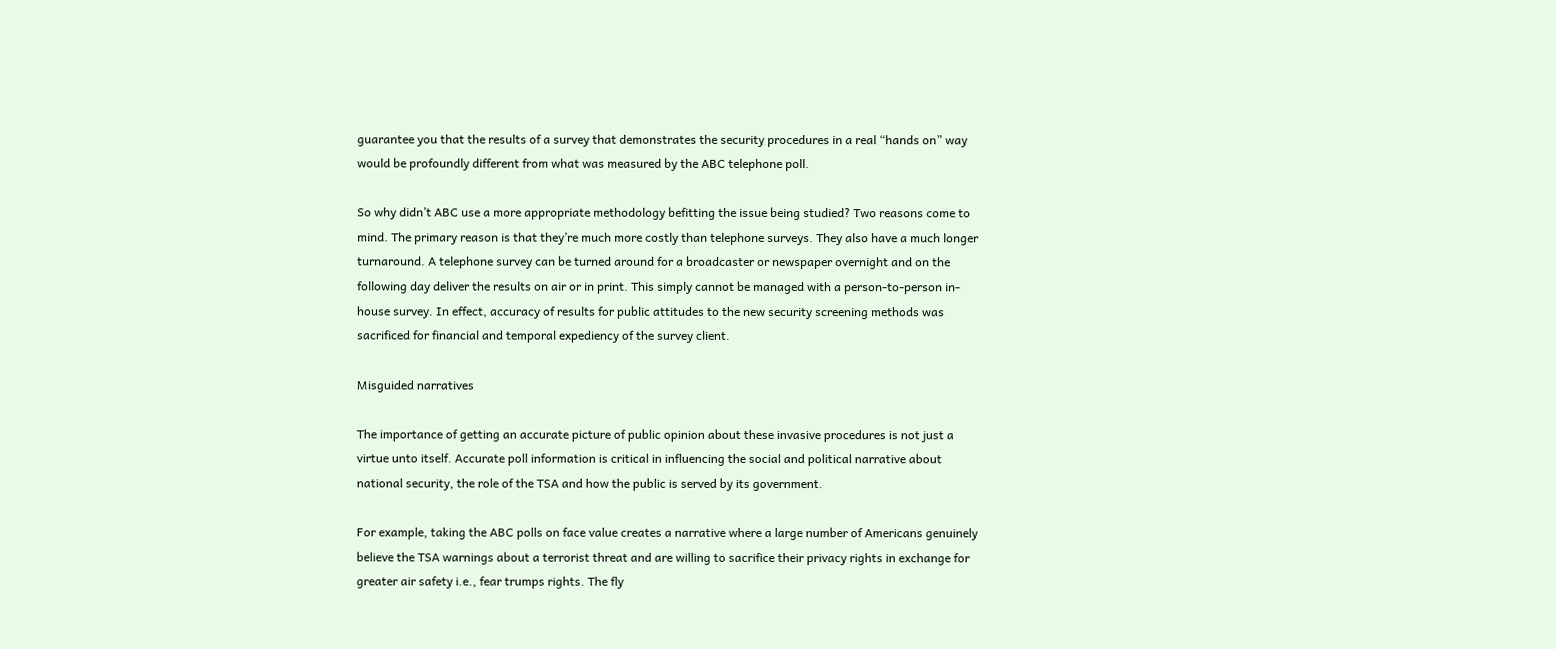guarantee you that the results of a survey that demonstrates the security procedures in a real “hands on” way would be profoundly different from what was measured by the ABC telephone poll.

So why didn’t ABC use a more appropriate methodology befitting the issue being studied? Two reasons come to mind. The primary reason is that they’re much more costly than telephone surveys. They also have a much longer turnaround. A telephone survey can be turned around for a broadcaster or newspaper overnight and on the following day deliver the results on air or in print. This simply cannot be managed with a person-to-person in-house survey. In effect, accuracy of results for public attitudes to the new security screening methods was sacrificed for financial and temporal expediency of the survey client.

Misguided narratives

The importance of getting an accurate picture of public opinion about these invasive procedures is not just a virtue unto itself. Accurate poll information is critical in influencing the social and political narrative about national security, the role of the TSA and how the public is served by its government.

For example, taking the ABC polls on face value creates a narrative where a large number of Americans genuinely believe the TSA warnings about a terrorist threat and are willing to sacrifice their privacy rights in exchange for greater air safety i.e., fear trumps rights. The fly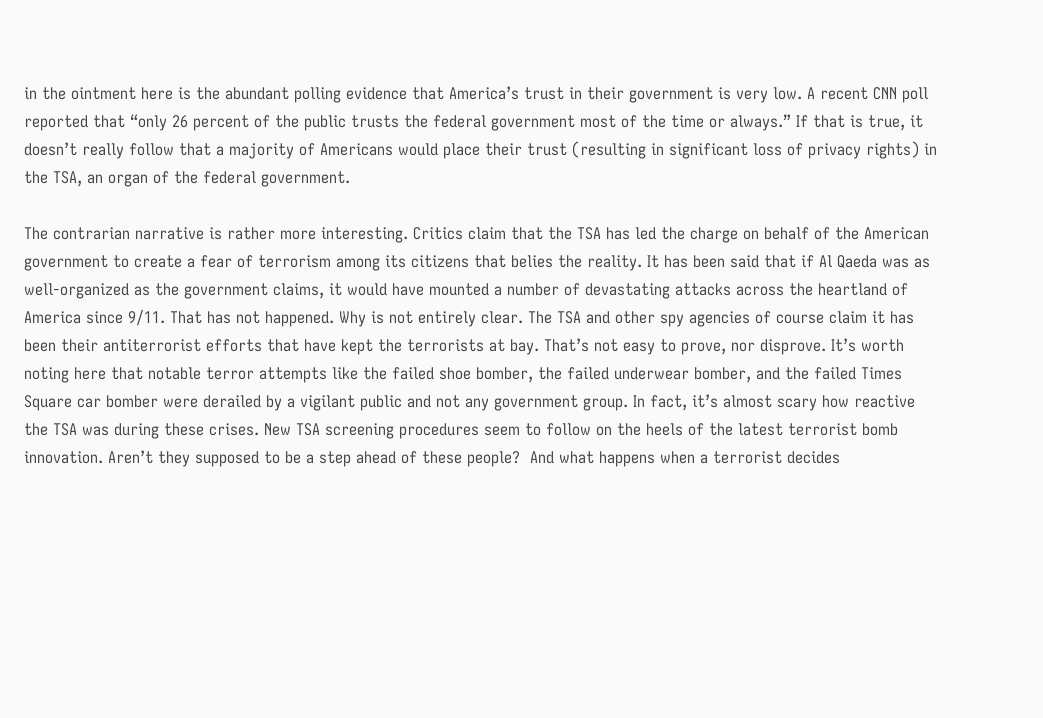in the ointment here is the abundant polling evidence that America’s trust in their government is very low. A recent CNN poll reported that “only 26 percent of the public trusts the federal government most of the time or always.” If that is true, it doesn’t really follow that a majority of Americans would place their trust (resulting in significant loss of privacy rights) in the TSA, an organ of the federal government.

The contrarian narrative is rather more interesting. Critics claim that the TSA has led the charge on behalf of the American government to create a fear of terrorism among its citizens that belies the reality. It has been said that if Al Qaeda was as well-organized as the government claims, it would have mounted a number of devastating attacks across the heartland of America since 9/11. That has not happened. Why is not entirely clear. The TSA and other spy agencies of course claim it has been their antiterrorist efforts that have kept the terrorists at bay. That’s not easy to prove, nor disprove. It’s worth noting here that notable terror attempts like the failed shoe bomber, the failed underwear bomber, and the failed Times Square car bomber were derailed by a vigilant public and not any government group. In fact, it’s almost scary how reactive the TSA was during these crises. New TSA screening procedures seem to follow on the heels of the latest terrorist bomb innovation. Aren’t they supposed to be a step ahead of these people?  And what happens when a terrorist decides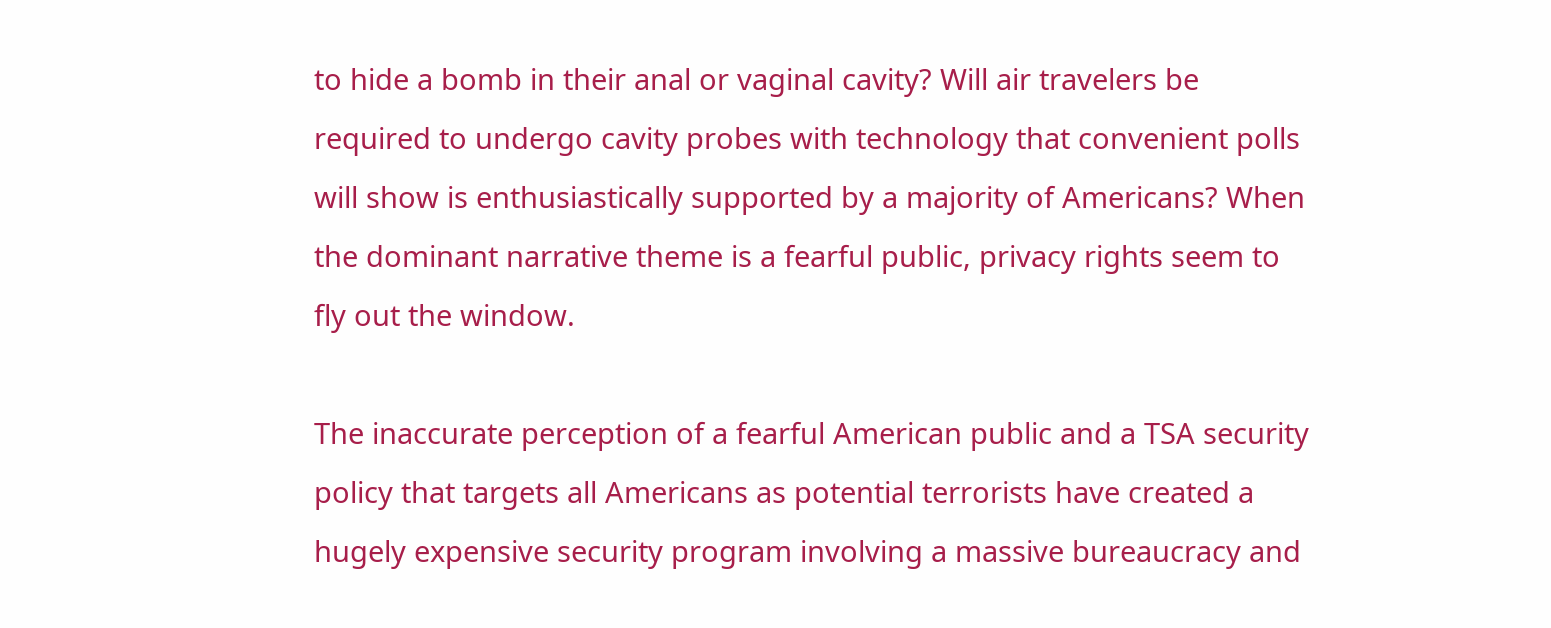to hide a bomb in their anal or vaginal cavity? Will air travelers be required to undergo cavity probes with technology that convenient polls will show is enthusiastically supported by a majority of Americans? When the dominant narrative theme is a fearful public, privacy rights seem to fly out the window.

The inaccurate perception of a fearful American public and a TSA security policy that targets all Americans as potential terrorists have created a hugely expensive security program involving a massive bureaucracy and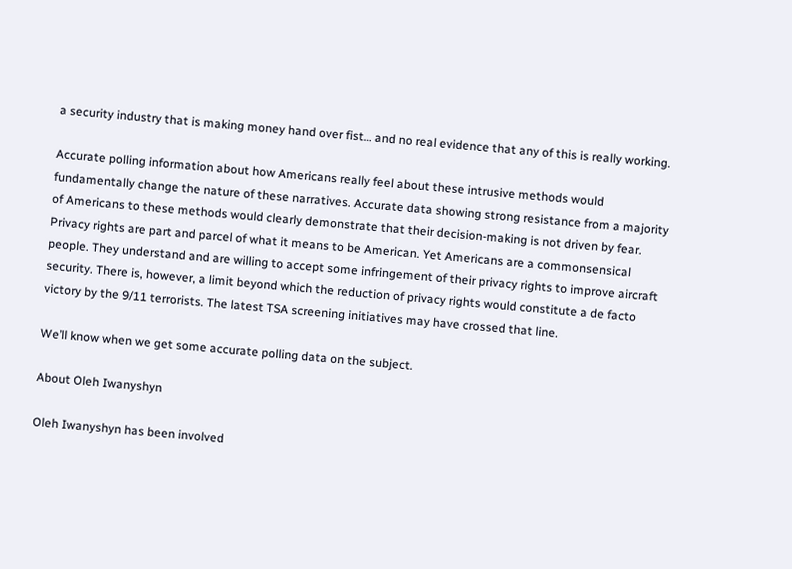a security industry that is making money hand over fist… and no real evidence that any of this is really working.

Accurate polling information about how Americans really feel about these intrusive methods would fundamentally change the nature of these narratives. Accurate data showing strong resistance from a majority of Americans to these methods would clearly demonstrate that their decision-making is not driven by fear. Privacy rights are part and parcel of what it means to be American. Yet Americans are a commonsensical people. They understand and are willing to accept some infringement of their privacy rights to improve aircraft security. There is, however, a limit beyond which the reduction of privacy rights would constitute a de facto victory by the 9/11 terrorists. The latest TSA screening initiatives may have crossed that line.

We’ll know when we get some accurate polling data on the subject.

About Oleh Iwanyshyn

Oleh Iwanyshyn has been involved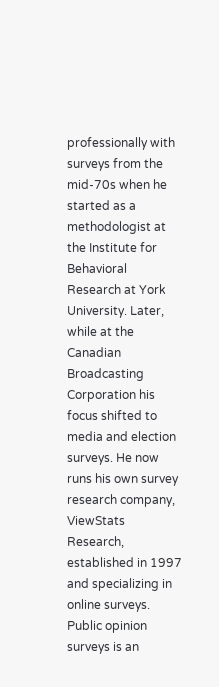professionally with surveys from the mid-70s when he started as a methodologist at the Institute for Behavioral Research at York University. Later, while at the Canadian Broadcasting Corporation his focus shifted to media and election surveys. He now runs his own survey research company, ViewStats Research, established in 1997 and specializing in online surveys. Public opinion surveys is an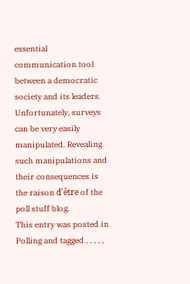essential communication tool between a democratic society and its leaders. Unfortunately, surveys can be very easily manipulated. Revealing such manipulations and their consequences is the raison d'être of the poll stuff blog.
This entry was posted in Polling and tagged , , , , ,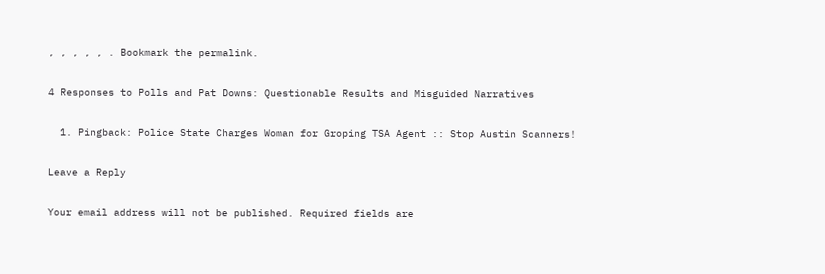, , , , , . Bookmark the permalink.

4 Responses to Polls and Pat Downs: Questionable Results and Misguided Narratives

  1. Pingback: Police State Charges Woman for Groping TSA Agent :: Stop Austin Scanners!

Leave a Reply

Your email address will not be published. Required fields are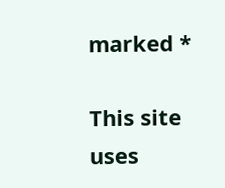marked *

This site uses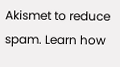Akismet to reduce spam. Learn how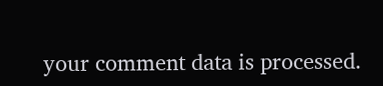your comment data is processed.